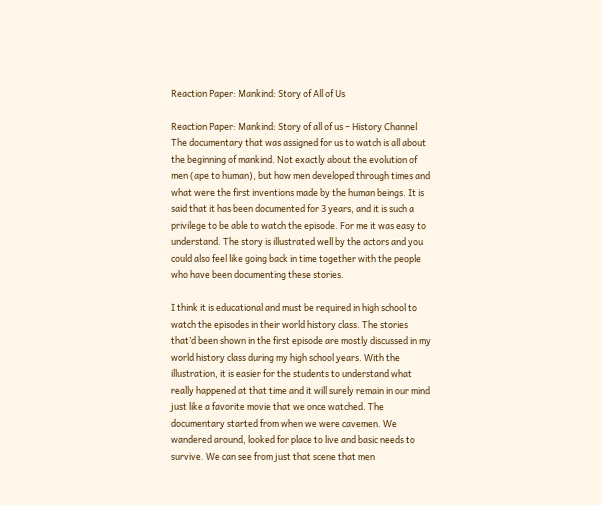Reaction Paper: Mankind: Story of All of Us

Reaction Paper: Mankind: Story of all of us – History Channel The documentary that was assigned for us to watch is all about the beginning of mankind. Not exactly about the evolution of men (ape to human), but how men developed through times and what were the first inventions made by the human beings. It is said that it has been documented for 3 years, and it is such a privilege to be able to watch the episode. For me it was easy to understand. The story is illustrated well by the actors and you could also feel like going back in time together with the people who have been documenting these stories.

I think it is educational and must be required in high school to watch the episodes in their world history class. The stories that’d been shown in the first episode are mostly discussed in my world history class during my high school years. With the illustration, it is easier for the students to understand what really happened at that time and it will surely remain in our mind just like a favorite movie that we once watched. The documentary started from when we were cavemen. We wandered around, looked for place to live and basic needs to survive. We can see from just that scene that men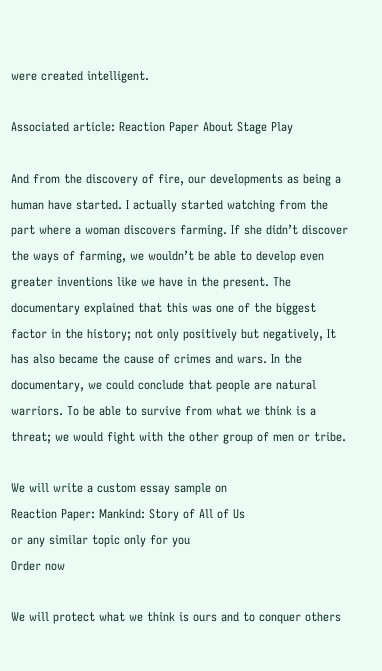were created intelligent.

Associated article: Reaction Paper About Stage Play

And from the discovery of fire, our developments as being a human have started. I actually started watching from the part where a woman discovers farming. If she didn’t discover the ways of farming, we wouldn’t be able to develop even greater inventions like we have in the present. The documentary explained that this was one of the biggest factor in the history; not only positively but negatively, It has also became the cause of crimes and wars. In the documentary, we could conclude that people are natural warriors. To be able to survive from what we think is a threat; we would fight with the other group of men or tribe.

We will write a custom essay sample on
Reaction Paper: Mankind: Story of All of Us
or any similar topic only for you
Order now

We will protect what we think is ours and to conquer others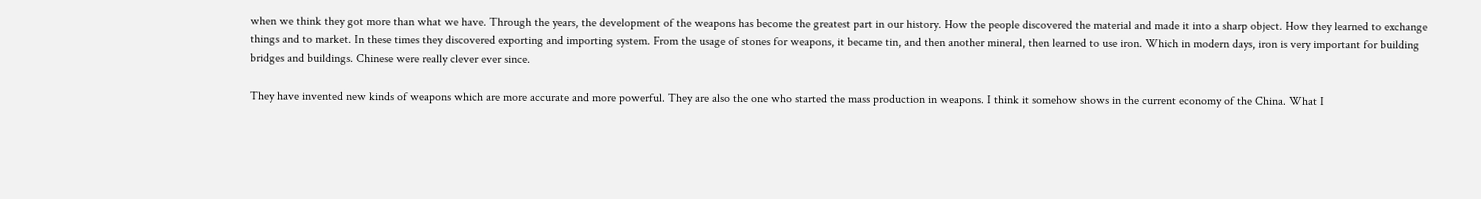when we think they got more than what we have. Through the years, the development of the weapons has become the greatest part in our history. How the people discovered the material and made it into a sharp object. How they learned to exchange things and to market. In these times they discovered exporting and importing system. From the usage of stones for weapons, it became tin, and then another mineral, then learned to use iron. Which in modern days, iron is very important for building bridges and buildings. Chinese were really clever ever since.

They have invented new kinds of weapons which are more accurate and more powerful. They are also the one who started the mass production in weapons. I think it somehow shows in the current economy of the China. What I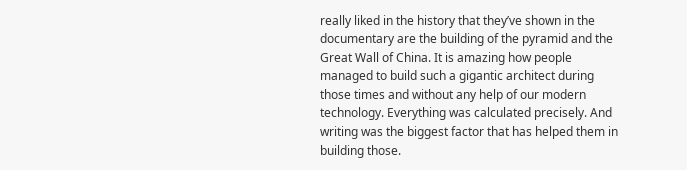really liked in the history that they’ve shown in the documentary are the building of the pyramid and the Great Wall of China. It is amazing how people managed to build such a gigantic architect during those times and without any help of our modern technology. Everything was calculated precisely. And writing was the biggest factor that has helped them in building those.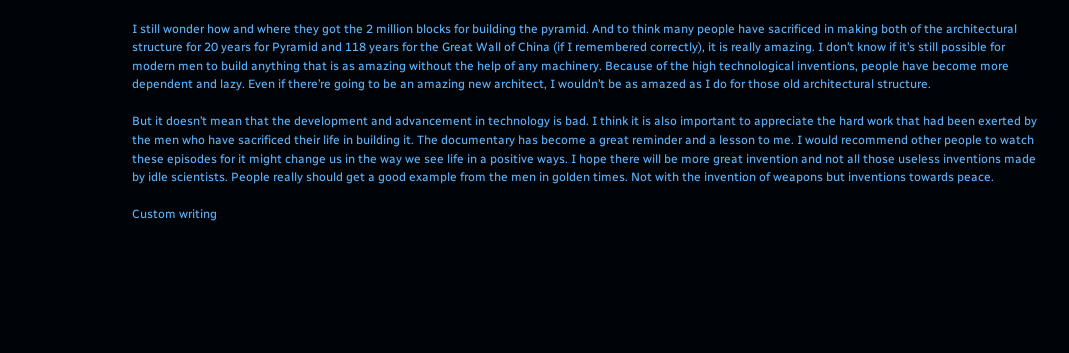I still wonder how and where they got the 2 million blocks for building the pyramid. And to think many people have sacrificed in making both of the architectural structure for 20 years for Pyramid and 118 years for the Great Wall of China (if I remembered correctly), it is really amazing. I don’t know if it’s still possible for modern men to build anything that is as amazing without the help of any machinery. Because of the high technological inventions, people have become more dependent and lazy. Even if there’re going to be an amazing new architect, I wouldn’t be as amazed as I do for those old architectural structure.

But it doesn’t mean that the development and advancement in technology is bad. I think it is also important to appreciate the hard work that had been exerted by the men who have sacrificed their life in building it. The documentary has become a great reminder and a lesson to me. I would recommend other people to watch these episodes for it might change us in the way we see life in a positive ways. I hope there will be more great invention and not all those useless inventions made by idle scientists. People really should get a good example from the men in golden times. Not with the invention of weapons but inventions towards peace.

Custom writing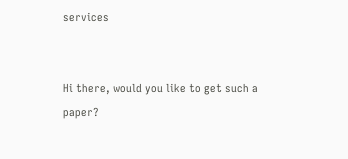services


Hi there, would you like to get such a paper?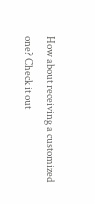How about receiving a customized one? Check it out